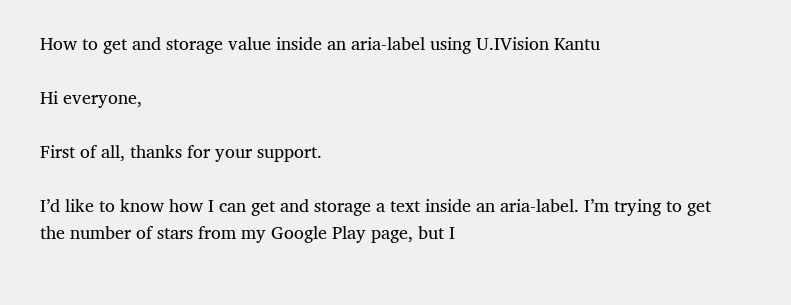How to get and storage value inside an aria-label using U.IVision Kantu

Hi everyone,

First of all, thanks for your support.

I’d like to know how I can get and storage a text inside an aria-label. I’m trying to get the number of stars from my Google Play page, but I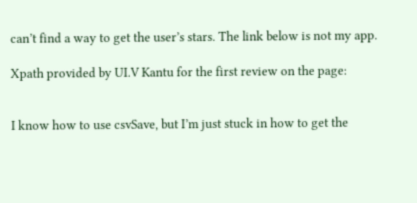can’t find a way to get the user’s stars. The link below is not my app.

Xpath provided by UI.V Kantu for the first review on the page:


I know how to use csvSave, but I’m just stuck in how to get the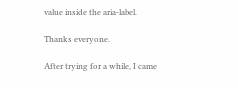value inside the aria-label.

Thanks everyone.

After trying for a while, I came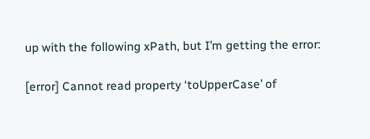up with the following xPath, but I’m getting the error:

[error] Cannot read property ‘toUpperCase’ of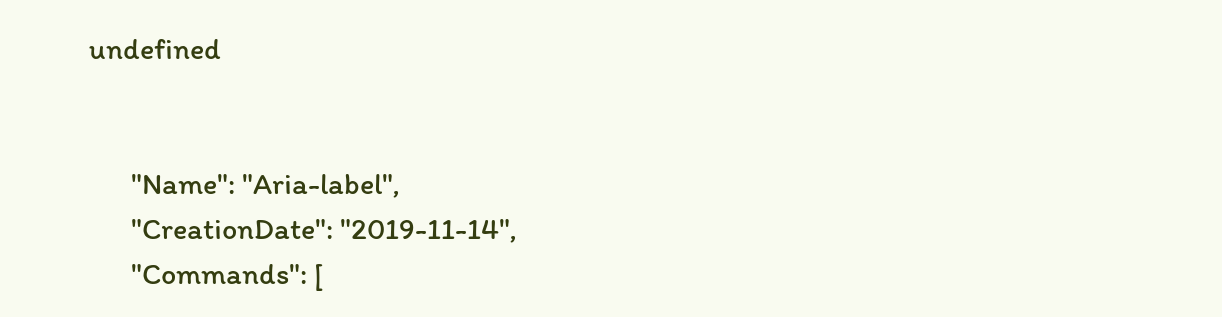undefined


      "Name": "Aria-label",
      "CreationDate": "2019-11-14",
      "Commands": [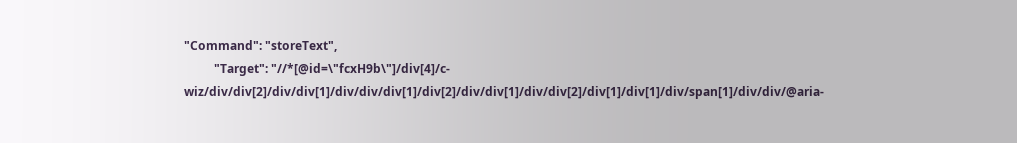"Command": "storeText",
          "Target": "//*[@id=\"fcxH9b\"]/div[4]/c-wiz/div/div[2]/div/div[1]/div/div/div[1]/div[2]/div/div[1]/div/div[2]/div[1]/div[1]/div/span[1]/div/div/@aria-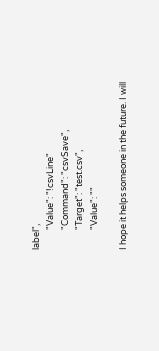label",
          "Value": "!csvLine"
          "Command": "csvSave",
          "Target": "test.csv",
          "Value": ""

I hope it helps someone in the future. I will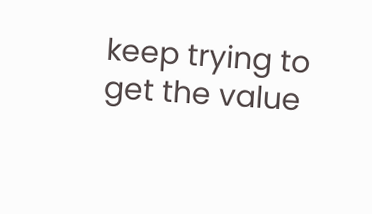keep trying to get the value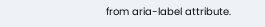from aria-label attribute.